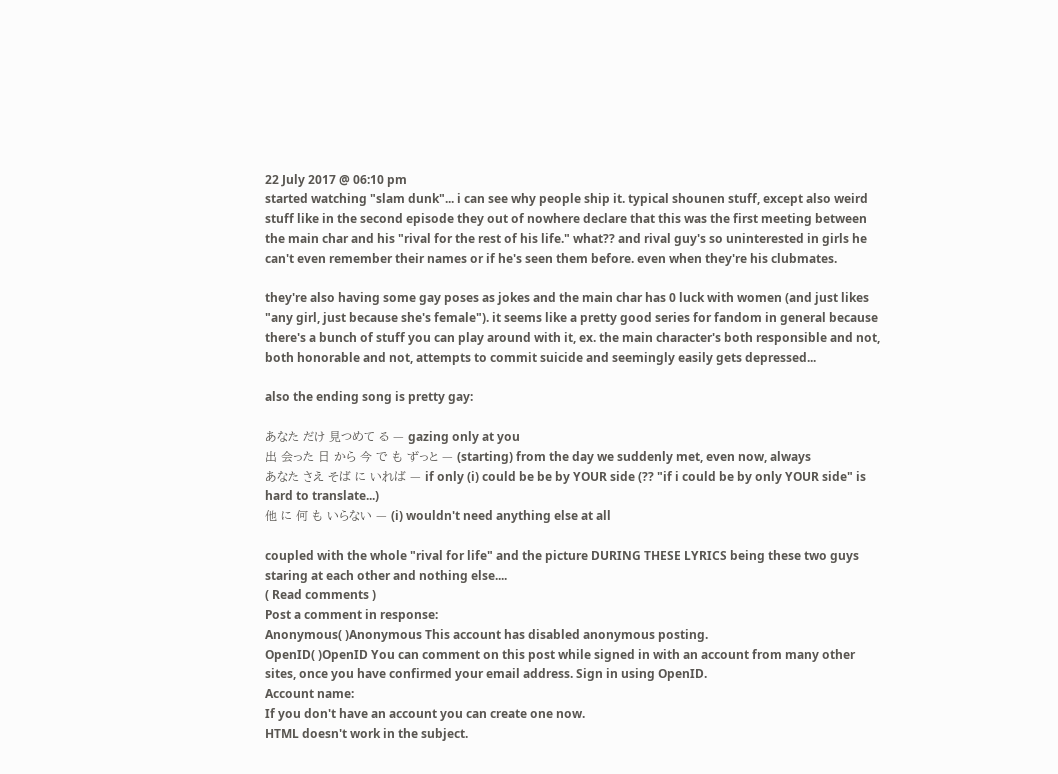22 July 2017 @ 06:10 pm
started watching "slam dunk"... i can see why people ship it. typical shounen stuff, except also weird stuff like in the second episode they out of nowhere declare that this was the first meeting between the main char and his "rival for the rest of his life." what?? and rival guy's so uninterested in girls he can't even remember their names or if he's seen them before. even when they're his clubmates.

they're also having some gay poses as jokes and the main char has 0 luck with women (and just likes "any girl, just because she's female"). it seems like a pretty good series for fandom in general because there's a bunch of stuff you can play around with it, ex. the main character's both responsible and not, both honorable and not, attempts to commit suicide and seemingly easily gets depressed...

also the ending song is pretty gay:

あなた だけ 見つめて る — gazing only at you
出 会った 日 から 今 で も ずっと — (starting) from the day we suddenly met, even now, always
あなた さえ そば に いれば — if only (i) could be be by YOUR side (?? "if i could be by only YOUR side" is hard to translate...)
他 に 何 も いらない — (i) wouldn't need anything else at all

coupled with the whole "rival for life" and the picture DURING THESE LYRICS being these two guys staring at each other and nothing else....
( Read comments )
Post a comment in response:
Anonymous( )Anonymous This account has disabled anonymous posting.
OpenID( )OpenID You can comment on this post while signed in with an account from many other sites, once you have confirmed your email address. Sign in using OpenID.
Account name:
If you don't have an account you can create one now.
HTML doesn't work in the subject.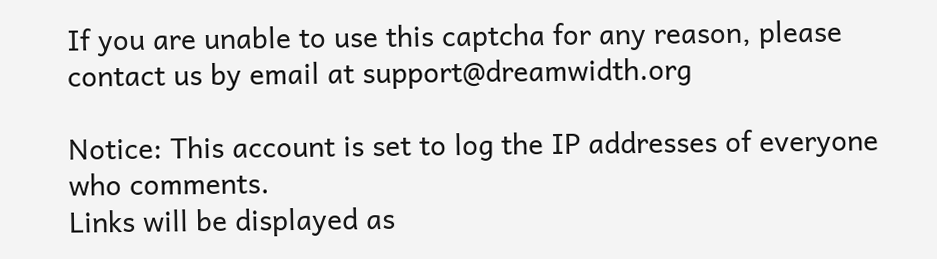If you are unable to use this captcha for any reason, please contact us by email at support@dreamwidth.org

Notice: This account is set to log the IP addresses of everyone who comments.
Links will be displayed as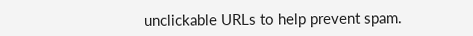unclickable URLs to help prevent spam.